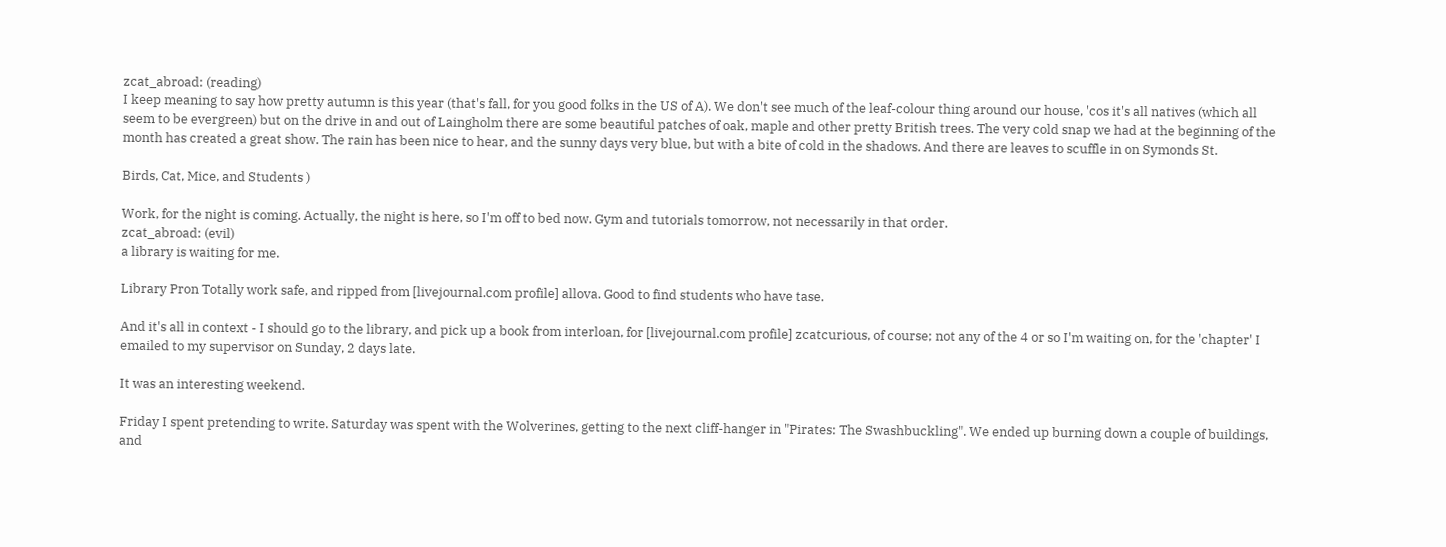zcat_abroad: (reading)
I keep meaning to say how pretty autumn is this year (that's fall, for you good folks in the US of A). We don't see much of the leaf-colour thing around our house, 'cos it's all natives (which all seem to be evergreen) but on the drive in and out of Laingholm there are some beautiful patches of oak, maple and other pretty British trees. The very cold snap we had at the beginning of the month has created a great show. The rain has been nice to hear, and the sunny days very blue, but with a bite of cold in the shadows. And there are leaves to scuffle in on Symonds St.

Birds, Cat, Mice, and Students )

Work, for the night is coming. Actually, the night is here, so I'm off to bed now. Gym and tutorials tomorrow, not necessarily in that order.
zcat_abroad: (evil)
a library is waiting for me.

Library Pron Totally work safe, and ripped from [livejournal.com profile] allova. Good to find students who have tase.

And it's all in context - I should go to the library, and pick up a book from interloan, for [livejournal.com profile] zcatcurious, of course; not any of the 4 or so I'm waiting on, for the 'chapter' I emailed to my supervisor on Sunday, 2 days late.

It was an interesting weekend.

Friday I spent pretending to write. Saturday was spent with the Wolverines, getting to the next cliff-hanger in "Pirates: The Swashbuckling". We ended up burning down a couple of buildings, and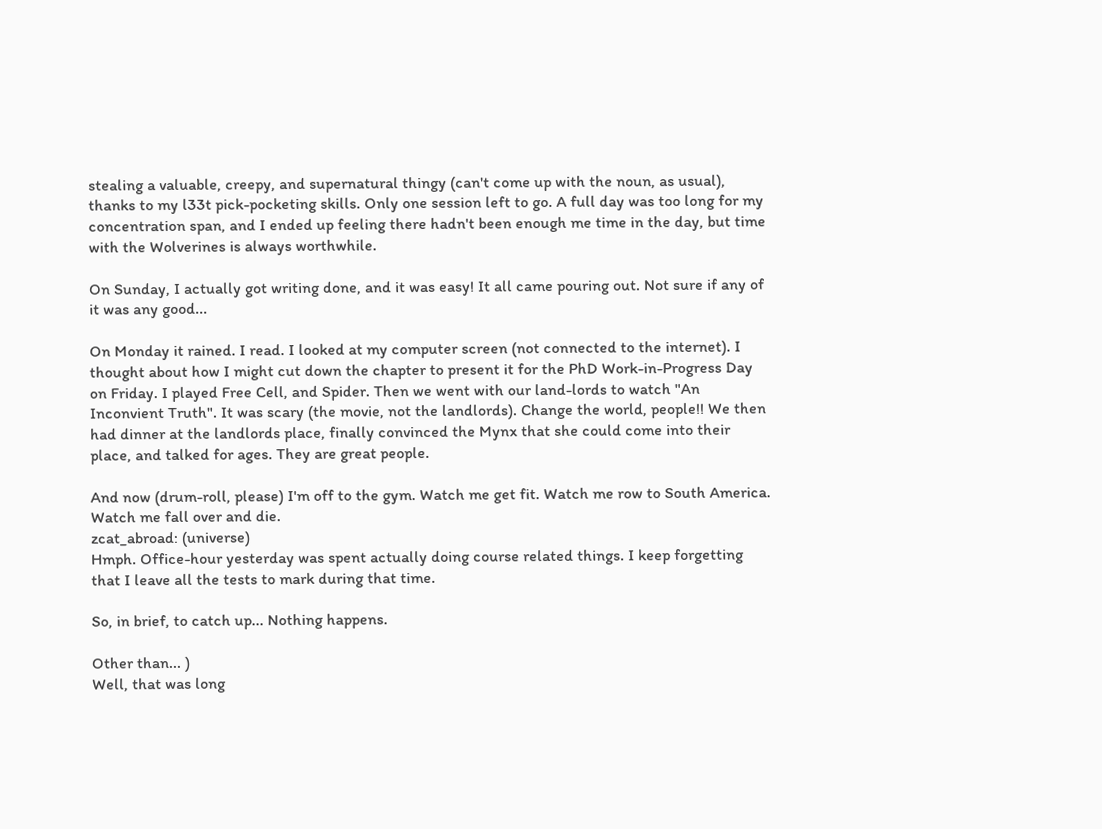stealing a valuable, creepy, and supernatural thingy (can't come up with the noun, as usual), thanks to my l33t pick-pocketing skills. Only one session left to go. A full day was too long for my concentration span, and I ended up feeling there hadn't been enough me time in the day, but time with the Wolverines is always worthwhile.

On Sunday, I actually got writing done, and it was easy! It all came pouring out. Not sure if any of it was any good...

On Monday it rained. I read. I looked at my computer screen (not connected to the internet). I thought about how I might cut down the chapter to present it for the PhD Work-in-Progress Day on Friday. I played Free Cell, and Spider. Then we went with our land-lords to watch "An Inconvient Truth". It was scary (the movie, not the landlords). Change the world, people!! We then had dinner at the landlords place, finally convinced the Mynx that she could come into their place, and talked for ages. They are great people.

And now (drum-roll, please) I'm off to the gym. Watch me get fit. Watch me row to South America. Watch me fall over and die.
zcat_abroad: (universe)
Hmph. Office-hour yesterday was spent actually doing course related things. I keep forgetting that I leave all the tests to mark during that time.

So, in brief, to catch up... Nothing happens.

Other than... )
Well, that was long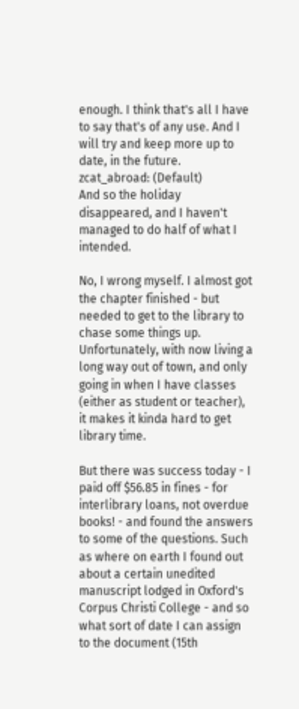enough. I think that's all I have to say that's of any use. And I will try and keep more up to date, in the future.
zcat_abroad: (Default)
And so the holiday disappeared, and I haven't managed to do half of what I intended.

No, I wrong myself. I almost got the chapter finished - but needed to get to the library to chase some things up. Unfortunately, with now living a long way out of town, and only going in when I have classes (either as student or teacher), it makes it kinda hard to get library time.

But there was success today - I paid off $56.85 in fines - for interlibrary loans, not overdue books! - and found the answers to some of the questions. Such as where on earth I found out about a certain unedited manuscript lodged in Oxford's Corpus Christi College - and so what sort of date I can assign to the document (15th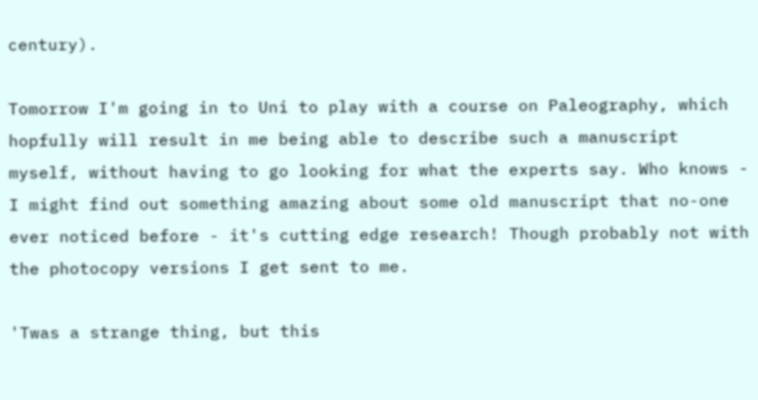century).

Tomorrow I'm going in to Uni to play with a course on Paleography, which hopfully will result in me being able to describe such a manuscript myself, without having to go looking for what the experts say. Who knows - I might find out something amazing about some old manuscript that no-one ever noticed before - it's cutting edge research! Though probably not with the photocopy versions I get sent to me.

'Twas a strange thing, but this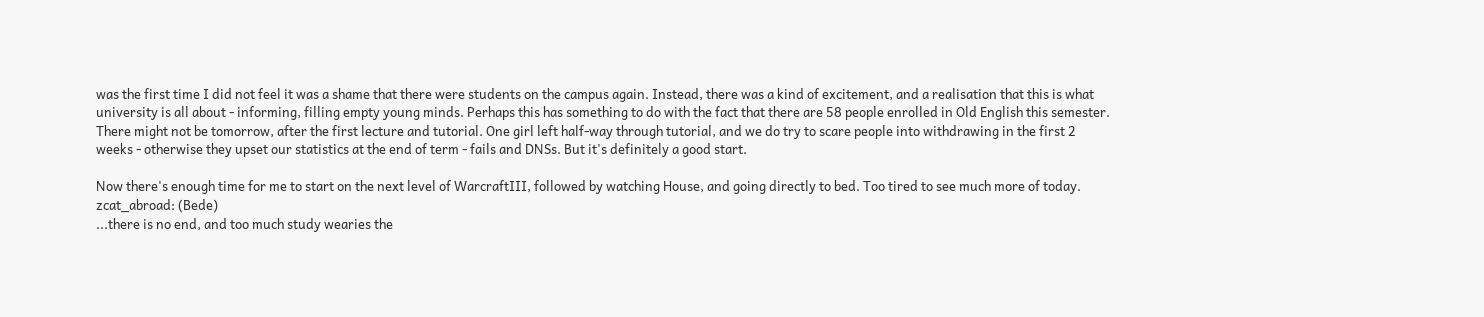was the first time I did not feel it was a shame that there were students on the campus again. Instead, there was a kind of excitement, and a realisation that this is what university is all about - informing, filling empty young minds. Perhaps this has something to do with the fact that there are 58 people enrolled in Old English this semester. There might not be tomorrow, after the first lecture and tutorial. One girl left half-way through tutorial, and we do try to scare people into withdrawing in the first 2 weeks - otherwise they upset our statistics at the end of term - fails and DNSs. But it's definitely a good start.

Now there's enough time for me to start on the next level of WarcraftIII, followed by watching House, and going directly to bed. Too tired to see much more of today.
zcat_abroad: (Bede)
...there is no end, and too much study wearies the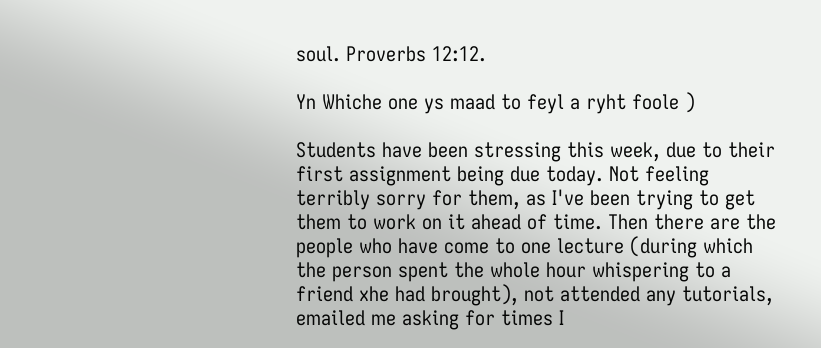soul. Proverbs 12:12.

Yn Whiche one ys maad to feyl a ryht foole )

Students have been stressing this week, due to their first assignment being due today. Not feeling terribly sorry for them, as I've been trying to get them to work on it ahead of time. Then there are the people who have come to one lecture (during which the person spent the whole hour whispering to a friend xhe had brought), not attended any tutorials, emailed me asking for times I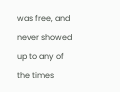was free, and never showed up to any of the times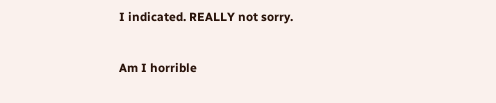I indicated. REALLY not sorry.

Am I horrible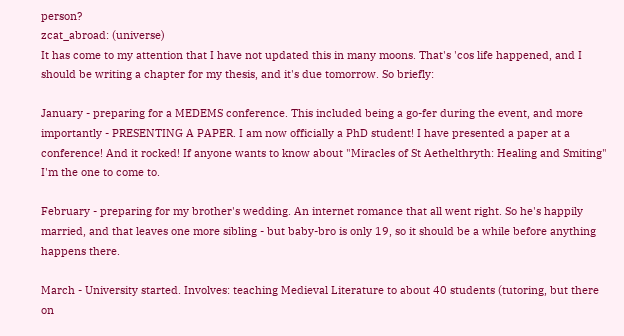person?
zcat_abroad: (universe)
It has come to my attention that I have not updated this in many moons. That's 'cos life happened, and I should be writing a chapter for my thesis, and it's due tomorrow. So briefly:

January - preparing for a MEDEMS conference. This included being a go-fer during the event, and more importantly - PRESENTING A PAPER. I am now officially a PhD student! I have presented a paper at a conference! And it rocked! If anyone wants to know about "Miracles of St Aethelthryth: Healing and Smiting" I'm the one to come to.

February - preparing for my brother's wedding. An internet romance that all went right. So he's happily married, and that leaves one more sibling - but baby-bro is only 19, so it should be a while before anything happens there.

March - University started. Involves: teaching Medieval Literature to about 40 students (tutoring, but there on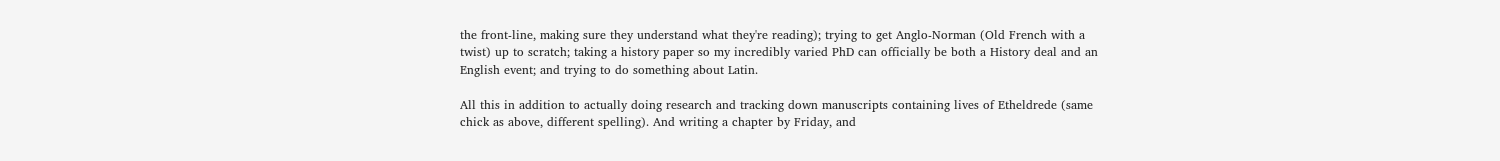the front-line, making sure they understand what they're reading); trying to get Anglo-Norman (Old French with a twist) up to scratch; taking a history paper so my incredibly varied PhD can officially be both a History deal and an English event; and trying to do something about Latin.

All this in addition to actually doing research and tracking down manuscripts containing lives of Etheldrede (same chick as above, different spelling). And writing a chapter by Friday, and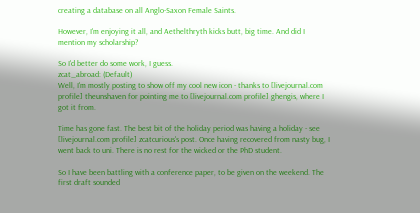creating a database on all Anglo-Saxon Female Saints.

However, I'm enjoying it all, and Aethelthryth kicks butt, big time. And did I mention my scholarship?

So I'd better do some work, I guess.
zcat_abroad: (Default)
Well, I'm mostly posting to show off my cool new icon - thanks to [livejournal.com profile] theunshaven for pointing me to [livejournal.com profile] ghengis, where I got it from.

Time has gone fast. The best bit of the holiday period was having a holiday - see [livejournal.com profile] zcatcurious's post. Once having recovered from nasty bug, I went back to uni. There is no rest for the wicked or the PhD student.

So I have been battling with a conference paper, to be given on the weekend. The first draft sounded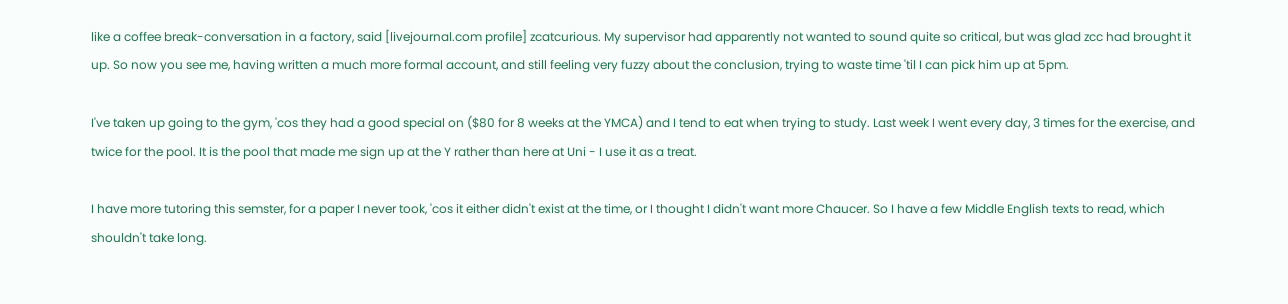like a coffee break-conversation in a factory, said [livejournal.com profile] zcatcurious. My supervisor had apparently not wanted to sound quite so critical, but was glad zcc had brought it up. So now you see me, having written a much more formal account, and still feeling very fuzzy about the conclusion, trying to waste time 'til I can pick him up at 5pm.

I've taken up going to the gym, 'cos they had a good special on ($80 for 8 weeks at the YMCA) and I tend to eat when trying to study. Last week I went every day, 3 times for the exercise, and twice for the pool. It is the pool that made me sign up at the Y rather than here at Uni - I use it as a treat.

I have more tutoring this semster, for a paper I never took, 'cos it either didn't exist at the time, or I thought I didn't want more Chaucer. So I have a few Middle English texts to read, which shouldn't take long.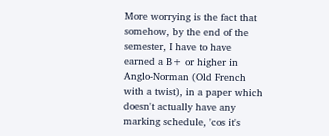More worrying is the fact that somehow, by the end of the semester, I have to have earned a B+ or higher in Anglo-Norman (Old French with a twist), in a paper which doesn't actually have any marking schedule, 'cos it's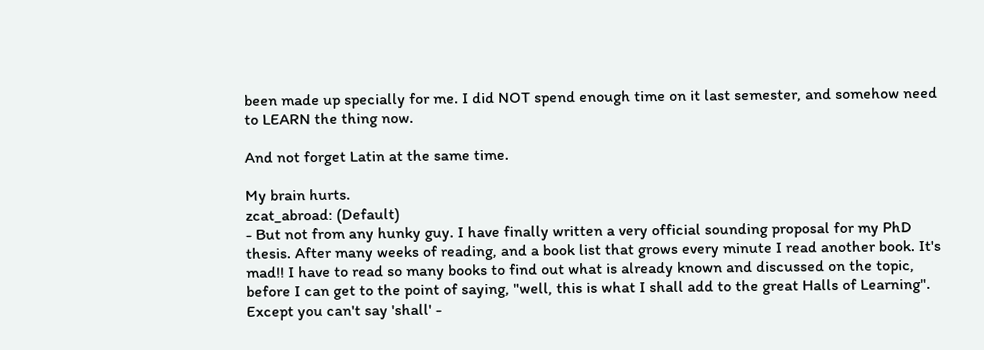been made up specially for me. I did NOT spend enough time on it last semester, and somehow need to LEARN the thing now.

And not forget Latin at the same time.

My brain hurts.
zcat_abroad: (Default)
- But not from any hunky guy. I have finally written a very official sounding proposal for my PhD thesis. After many weeks of reading, and a book list that grows every minute I read another book. It's mad!! I have to read so many books to find out what is already known and discussed on the topic, before I can get to the point of saying, "well, this is what I shall add to the great Halls of Learning". Except you can't say 'shall' -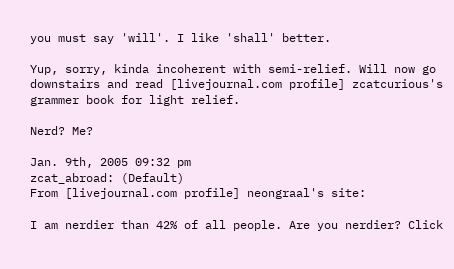you must say 'will'. I like 'shall' better.

Yup, sorry, kinda incoherent with semi-relief. Will now go downstairs and read [livejournal.com profile] zcatcurious's grammer book for light relief.

Nerd? Me?

Jan. 9th, 2005 09:32 pm
zcat_abroad: (Default)
From [livejournal.com profile] neongraal's site:

I am nerdier than 42% of all people. Are you nerdier? Click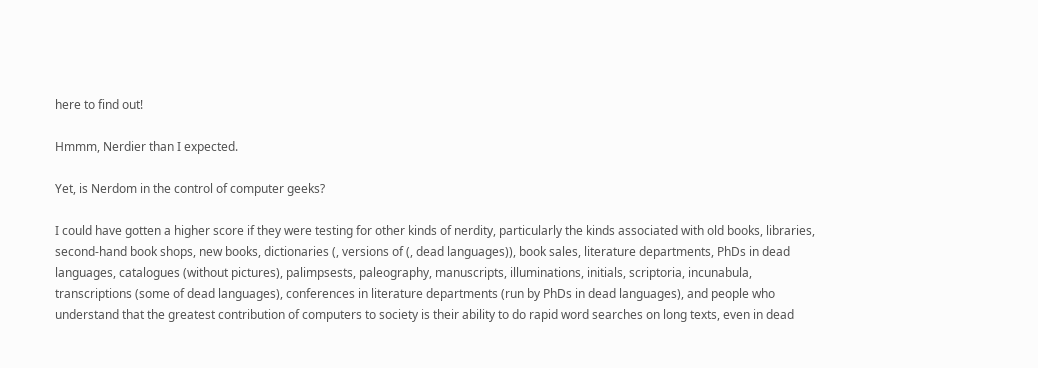here to find out!

Hmmm, Nerdier than I expected.

Yet, is Nerdom in the control of computer geeks?

I could have gotten a higher score if they were testing for other kinds of nerdity, particularly the kinds associated with old books, libraries, second-hand book shops, new books, dictionaries (, versions of (, dead languages)), book sales, literature departments, PhDs in dead languages, catalogues (without pictures), palimpsests, paleography, manuscripts, illuminations, initials, scriptoria, incunabula, transcriptions (some of dead languages), conferences in literature departments (run by PhDs in dead languages), and people who understand that the greatest contribution of computers to society is their ability to do rapid word searches on long texts, even in dead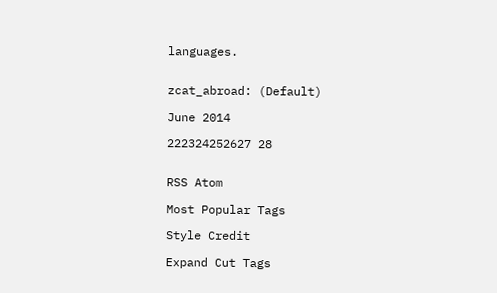languages.


zcat_abroad: (Default)

June 2014

222324252627 28


RSS Atom

Most Popular Tags

Style Credit

Expand Cut Tags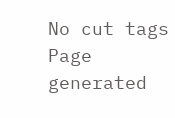No cut tags
Page generated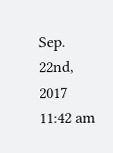Sep. 22nd, 2017 11:42 am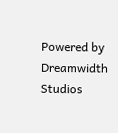Powered by Dreamwidth Studios